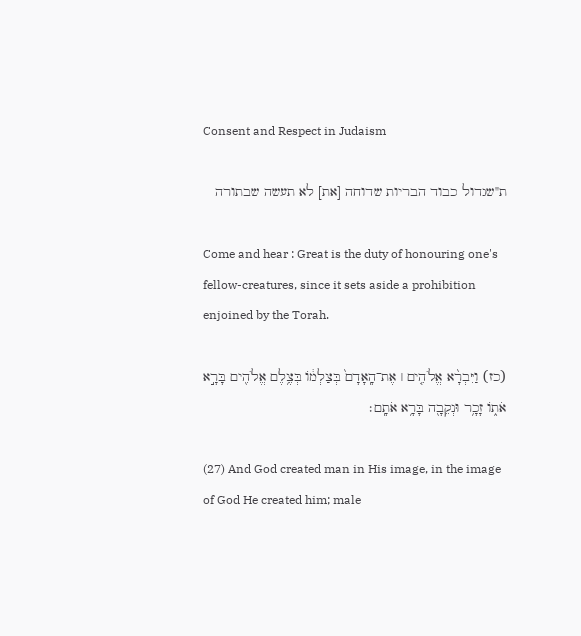Consent and Respect in Judaism

ת"שגדול כבוד הבריות שדוחה [את] לא תעשה שבתורה

Come and hear : Great is the duty of honouring one's fellow-creatures, since it sets aside a prohibition enjoined by the Torah.

(כז) וַיִּבְרָ֨א אֱלֹהִ֤ים ׀ אֶת־הָֽאָדָם֙ בְּצַלְמ֔וֹ בְּצֶ֥לֶם אֱלֹהִ֖ים בָּרָ֣א אֹת֑וֹ זָכָ֥ר וּנְקֵבָ֖ה בָּרָ֥א אֹתָֽם׃

(27) And God created man in His image, in the image of God He created him; male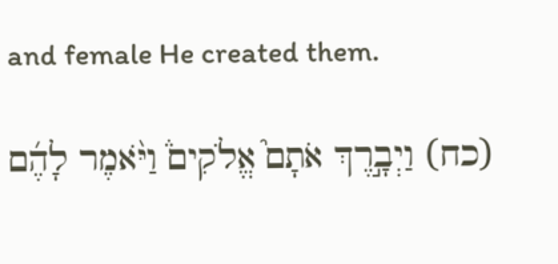and female He created them.

(כח) וַיְבָ֣רֶךְ אֹתָם֮ אֱלֹקִים֒ וַיֹּ֨אמֶר לָהֶ֜ם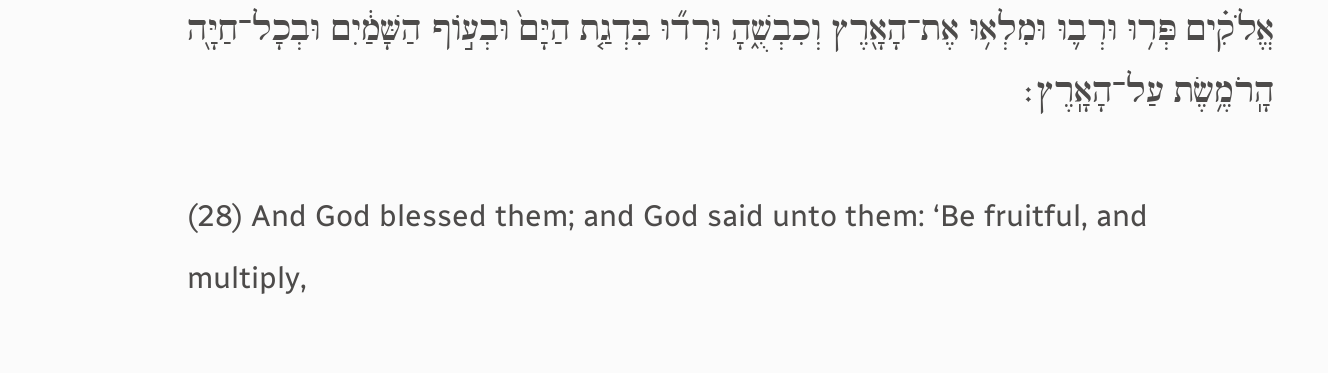אֱלֹקִ֗ים פְּר֥וּ וּרְב֛וּ וּמִלְא֥וּ אֶת־הָאָ֖רֶץ וְכִבְשֻׁ֑הָ וּרְד֞וּ בִּדְגַ֤ת הַיָּם֙ וּבְע֣וֹף הַשָּׁמַ֔יִם וּבְכָל־חַיָּ֖ה הָֽרֹמֶ֥שֶׂת עַל־הָאָֽרֶץ׃

(28) And God blessed them; and God said unto them: ‘Be fruitful, and multiply,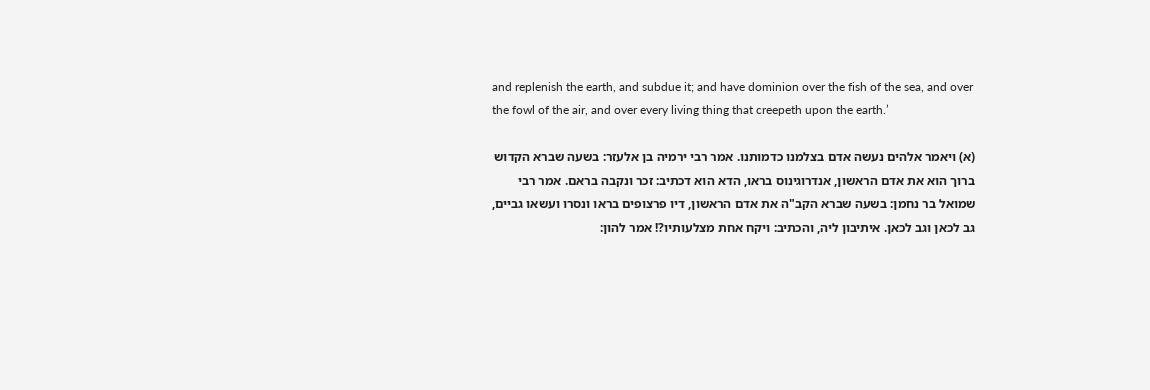and replenish the earth, and subdue it; and have dominion over the fish of the sea, and over the fowl of the air, and over every living thing that creepeth upon the earth.’

(א) ויאמר אלהים נעשה אדם בצלמנו כדמותנו. אמר רבי ירמיה בן אלעזר: בשעה שברא הקדוש ברוך הוא את אדם הראשון, אנדרוגינוס בראו, הדא הוא דכתיב: זכר ונקבה בראם. אמר רבי שמואל בר נחמן: בשעה שברא הקב"ה את אדם הראשון, דיו פרצופים בראו ונסרו ועשאו גביים, גב לכאן וגב לכאן. איתיבון ליה, והכתיב: ויקח אחת מצלעותיו?! אמר להון: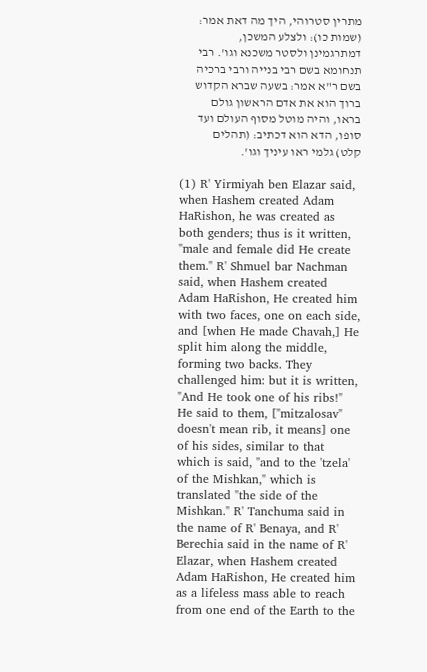מתרין סטרוהי, היך מה דאת אמר: (שמות כו): ולצלע המשכן, דמתרגמינן ולסטר משכנא וגו'. רבי תנחומא בשם רבי בנייה ורבי ברכיה בשם ר"א אמר: בשעה שברא הקדוש ברוך הוא את אדם הראשון גולם בראו, והיה מוטל מסוף העולם ועד סופו, הדא הוא דכתיב: (תהלים קלט) גלמי ראו עיניך וגו'.

(1) R' Yirmiyah ben Elazar said, when Hashem created Adam HaRishon, he was created as both genders; thus is it written, "male and female did He create them." R' Shmuel bar Nachman said, when Hashem created Adam HaRishon, He created him with two faces, one on each side, and [when He made Chavah,] He split him along the middle, forming two backs. They challenged him: but it is written, "And He took one of his ribs!" He said to them, ["mitzalosav" doesn't mean rib, it means] one of his sides, similar to that which is said, "and to the 'tzela' of the Mishkan," which is translated "the side of the Mishkan." R' Tanchuma said in the name of R' Benaya, and R' Berechia said in the name of R' Elazar, when Hashem created Adam HaRishon, He created him as a lifeless mass able to reach from one end of the Earth to the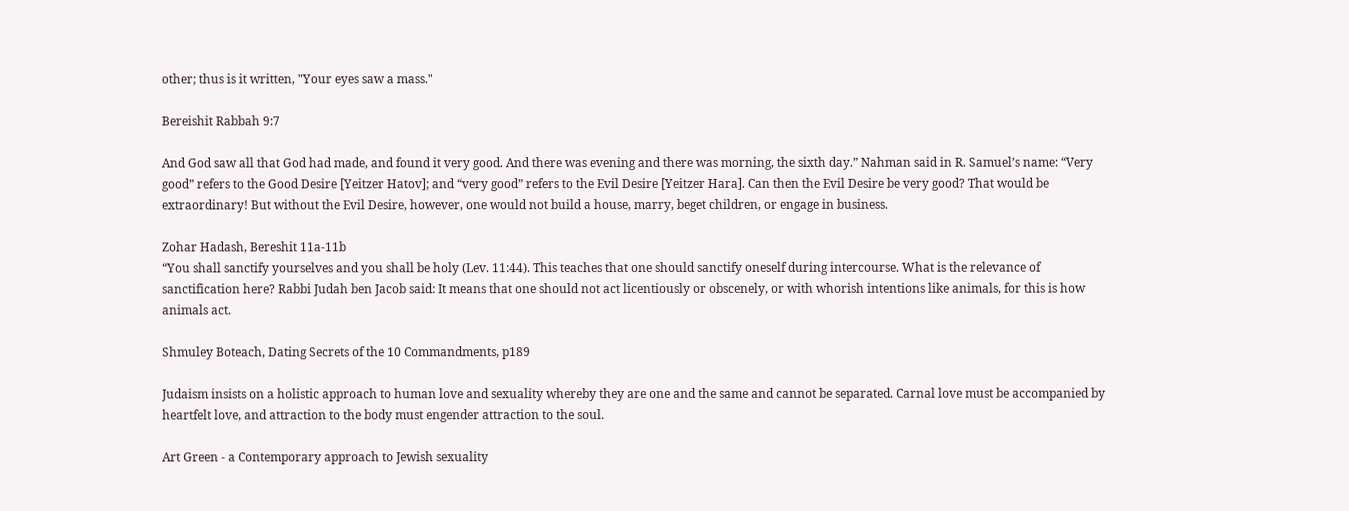other; thus is it written, "Your eyes saw a mass."

Bereishit Rabbah 9:7

And God saw all that God had made, and found it very good. And there was evening and there was morning, the sixth day.” Nahman said in R. Samuel’s name: “Very good” refers to the Good Desire [Yeitzer Hatov]; and “very good” refers to the Evil Desire [Yeitzer Hara]. Can then the Evil Desire be very good? That would be extraordinary! But without the Evil Desire, however, one would not build a house, marry, beget children, or engage in business.

Zohar Hadash, Bereshit 11a-11b
“You shall sanctify yourselves and you shall be holy (Lev. 11:44). This teaches that one should sanctify oneself during intercourse. What is the relevance of sanctification here? Rabbi Judah ben Jacob said: It means that one should not act licentiously or obscenely, or with whorish intentions like animals, for this is how animals act.

Shmuley Boteach, Dating Secrets of the 10 Commandments, p189

Judaism insists on a holistic approach to human love and sexuality whereby they are one and the same and cannot be separated. Carnal love must be accompanied by heartfelt love, and attraction to the body must engender attraction to the soul.

Art Green - a Contemporary approach to Jewish sexuality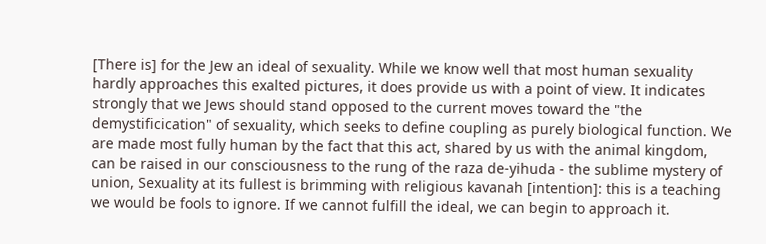[There is] for the Jew an ideal of sexuality. While we know well that most human sexuality hardly approaches this exalted pictures, it does provide us with a point of view. It indicates strongly that we Jews should stand opposed to the current moves toward the "the demystificication" of sexuality, which seeks to define coupling as purely biological function. We are made most fully human by the fact that this act, shared by us with the animal kingdom, can be raised in our consciousness to the rung of the raza de-yihuda - the sublime mystery of union, Sexuality at its fullest is brimming with religious kavanah [intention]: this is a teaching we would be fools to ignore. If we cannot fulfill the ideal, we can begin to approach it.